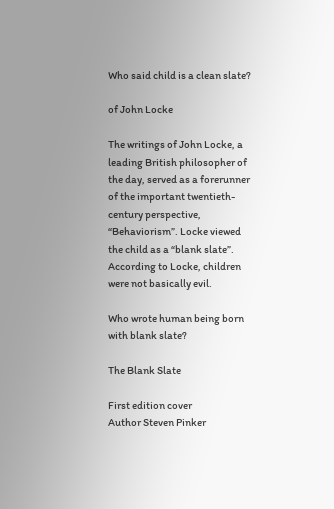Who said child is a clean slate?

of John Locke

The writings of John Locke, a leading British philosopher of the day, served as a forerunner of the important twentieth-century perspective, “Behaviorism”. Locke viewed the child as a “blank slate”. According to Locke, children were not basically evil.

Who wrote human being born with blank slate?

The Blank Slate

First edition cover
Author Steven Pinker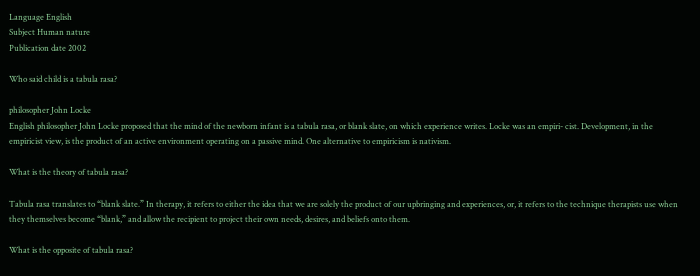Language English
Subject Human nature
Publication date 2002

Who said child is a tabula rasa?

philosopher John Locke
English philosopher John Locke proposed that the mind of the newborn infant is a tabula rasa, or blank slate, on which experience writes. Locke was an empiri- cist. Development, in the empiricist view, is the product of an active environment operating on a passive mind. One alternative to empiricism is nativism.

What is the theory of tabula rasa?

Tabula rasa translates to “blank slate.” In therapy, it refers to either the idea that we are solely the product of our upbringing and experiences, or, it refers to the technique therapists use when they themselves become “blank,” and allow the recipient to project their own needs, desires, and beliefs onto them.

What is the opposite of tabula rasa?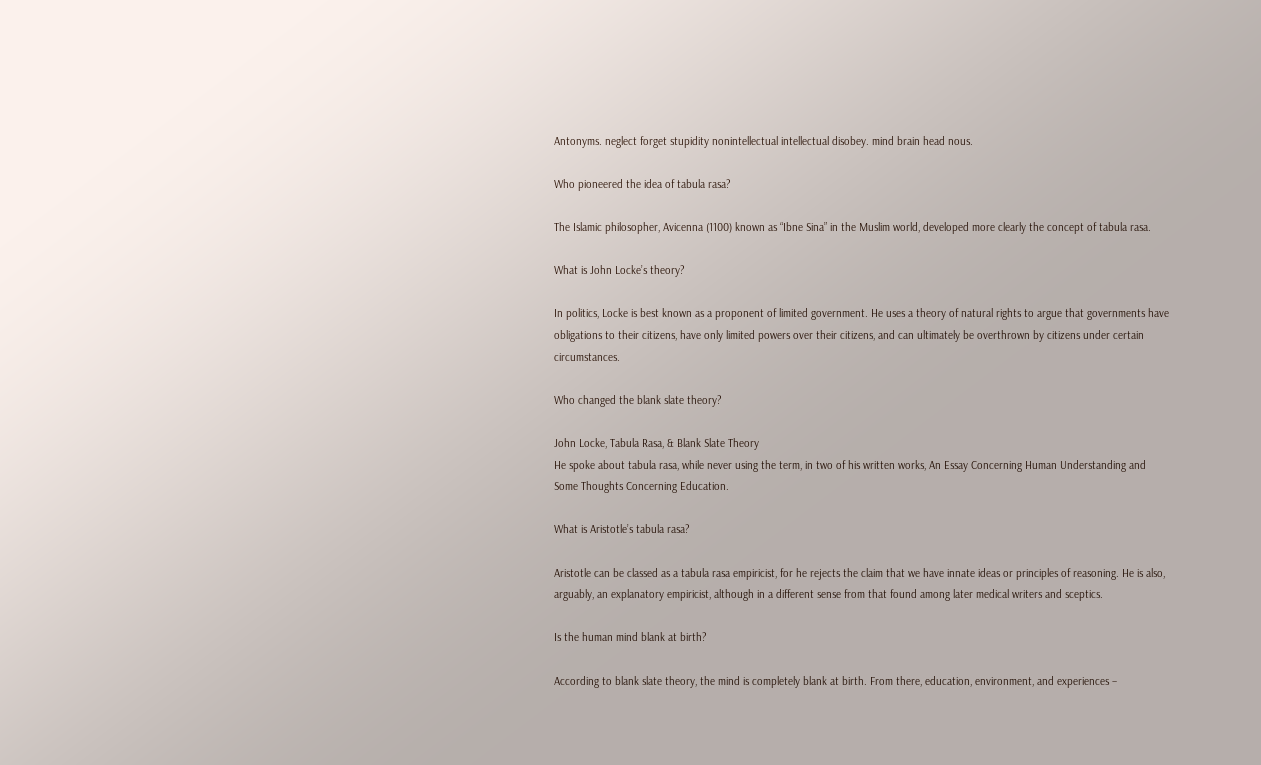Antonyms. neglect forget stupidity nonintellectual intellectual disobey. mind brain head nous.

Who pioneered the idea of tabula rasa?

The Islamic philosopher, Avicenna (1100) known as “Ibne Sina” in the Muslim world, developed more clearly the concept of tabula rasa.

What is John Locke’s theory?

In politics, Locke is best known as a proponent of limited government. He uses a theory of natural rights to argue that governments have obligations to their citizens, have only limited powers over their citizens, and can ultimately be overthrown by citizens under certain circumstances.

Who changed the blank slate theory?

John Locke, Tabula Rasa, & Blank Slate Theory
He spoke about tabula rasa, while never using the term, in two of his written works, An Essay Concerning Human Understanding and Some Thoughts Concerning Education.

What is Aristotle’s tabula rasa?

Aristotle can be classed as a tabula rasa empiricist, for he rejects the claim that we have innate ideas or principles of reasoning. He is also, arguably, an explanatory empiricist, although in a different sense from that found among later medical writers and sceptics.

Is the human mind blank at birth?

According to blank slate theory, the mind is completely blank at birth. From there, education, environment, and experiences –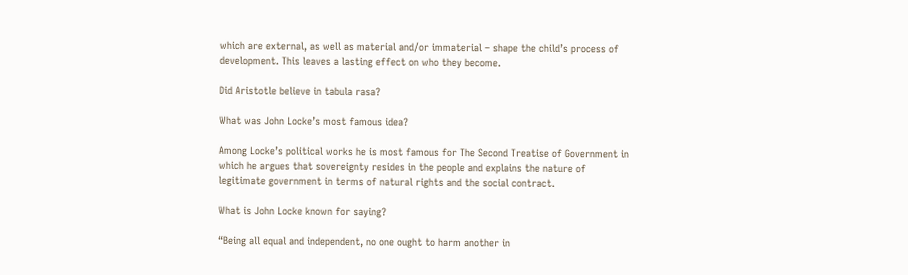which are external, as well as material and/or immaterial – shape the child’s process of development. This leaves a lasting effect on who they become.

Did Aristotle believe in tabula rasa?

What was John Locke’s most famous idea?

Among Locke’s political works he is most famous for The Second Treatise of Government in which he argues that sovereignty resides in the people and explains the nature of legitimate government in terms of natural rights and the social contract.

What is John Locke known for saying?

“Being all equal and independent, no one ought to harm another in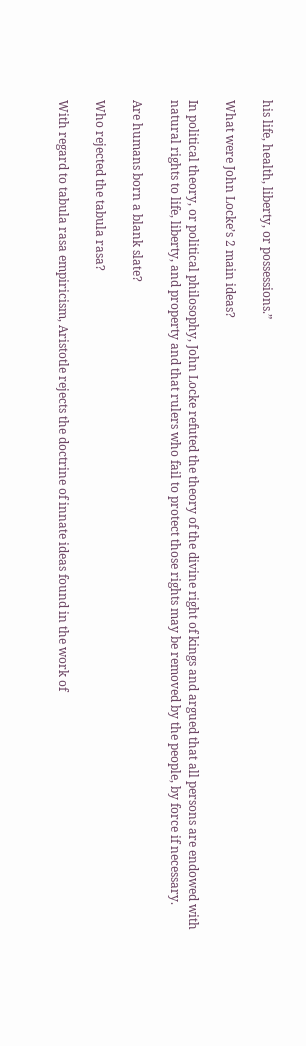his life, health, liberty, or possessions.”

What were John Locke’s 2 main ideas?

In political theory, or political philosophy, John Locke refuted the theory of the divine right of kings and argued that all persons are endowed with natural rights to life, liberty, and property and that rulers who fail to protect those rights may be removed by the people, by force if necessary.

Are humans born a blank slate?

Who rejected the tabula rasa?

With regard to tabula rasa empiricism, Aristotle rejects the doctrine of innate ideas found in the work of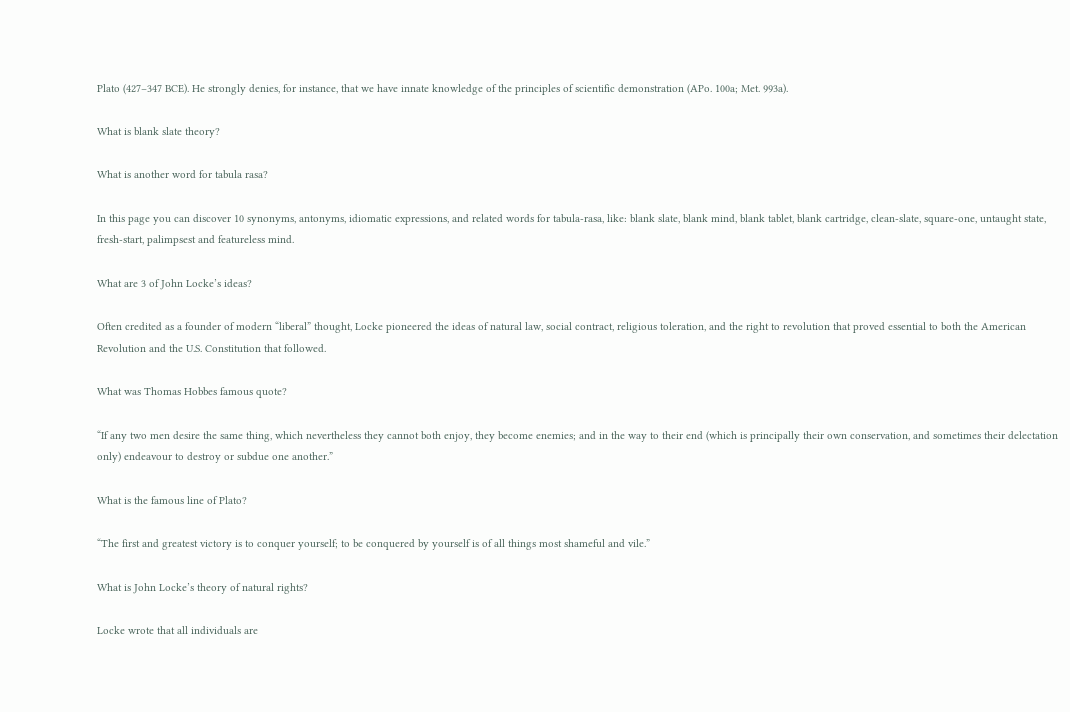Plato (427–347 BCE). He strongly denies, for instance, that we have innate knowledge of the principles of scientific demonstration (APo. 100a; Met. 993a).

What is blank slate theory?

What is another word for tabula rasa?

In this page you can discover 10 synonyms, antonyms, idiomatic expressions, and related words for tabula-rasa, like: blank slate, blank mind, blank tablet, blank cartridge, clean-slate, square-one, untaught state, fresh-start, palimpsest and featureless mind.

What are 3 of John Locke’s ideas?

Often credited as a founder of modern “liberal” thought, Locke pioneered the ideas of natural law, social contract, religious toleration, and the right to revolution that proved essential to both the American Revolution and the U.S. Constitution that followed.

What was Thomas Hobbes famous quote?

“If any two men desire the same thing, which nevertheless they cannot both enjoy, they become enemies; and in the way to their end (which is principally their own conservation, and sometimes their delectation only) endeavour to destroy or subdue one another.”

What is the famous line of Plato?

“The first and greatest victory is to conquer yourself; to be conquered by yourself is of all things most shameful and vile.”

What is John Locke’s theory of natural rights?

Locke wrote that all individuals are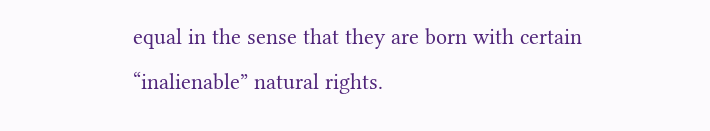equal in the sense that they are born with certain “inalienable” natural rights.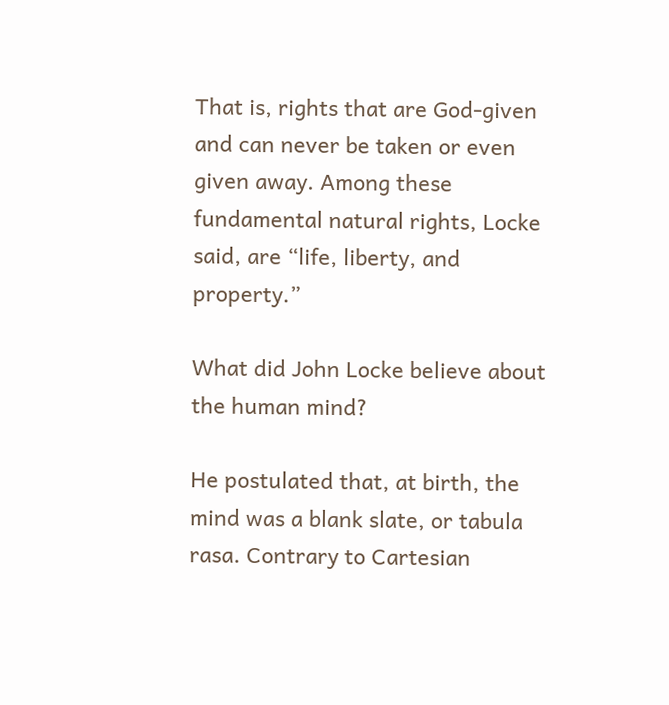That is, rights that are God-given and can never be taken or even given away. Among these fundamental natural rights, Locke said, are “life, liberty, and property.”

What did John Locke believe about the human mind?

He postulated that, at birth, the mind was a blank slate, or tabula rasa. Contrary to Cartesian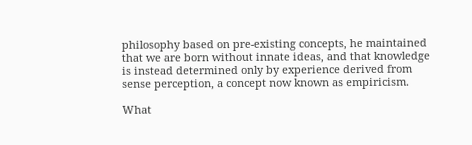philosophy based on pre-existing concepts, he maintained that we are born without innate ideas, and that knowledge is instead determined only by experience derived from sense perception, a concept now known as empiricism.

What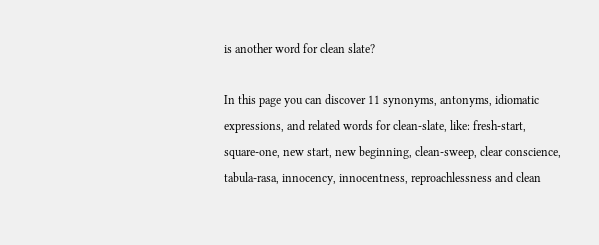is another word for clean slate?

In this page you can discover 11 synonyms, antonyms, idiomatic expressions, and related words for clean-slate, like: fresh-start, square-one, new start, new beginning, clean-sweep, clear conscience, tabula-rasa, innocency, innocentness, reproachlessness and clean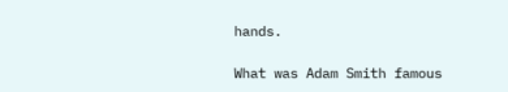hands.

What was Adam Smith famous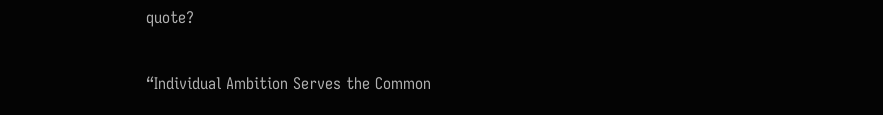quote?

“Individual Ambition Serves the Common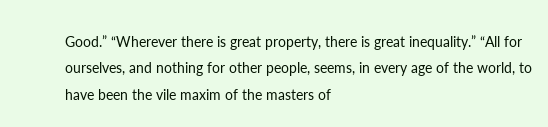Good.” “Wherever there is great property, there is great inequality.” “All for ourselves, and nothing for other people, seems, in every age of the world, to have been the vile maxim of the masters of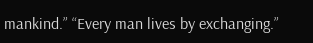mankind.” “Every man lives by exchanging.”